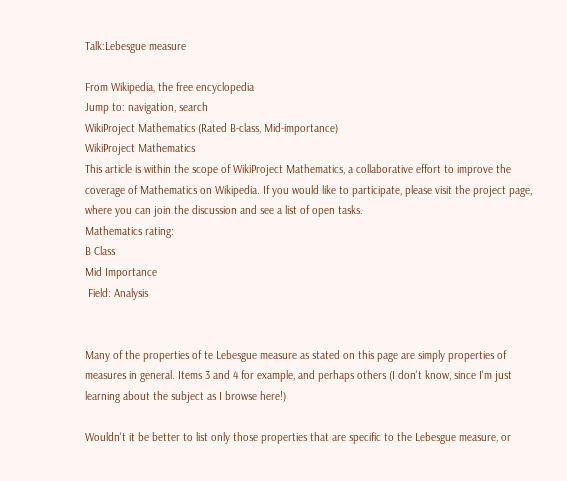Talk:Lebesgue measure

From Wikipedia, the free encyclopedia
Jump to: navigation, search
WikiProject Mathematics (Rated B-class, Mid-importance)
WikiProject Mathematics
This article is within the scope of WikiProject Mathematics, a collaborative effort to improve the coverage of Mathematics on Wikipedia. If you would like to participate, please visit the project page, where you can join the discussion and see a list of open tasks.
Mathematics rating:
B Class
Mid Importance
 Field: Analysis


Many of the properties of te Lebesgue measure as stated on this page are simply properties of measures in general. Items 3 and 4 for example, and perhaps others (I don't know, since I'm just learning about the subject as I browse here!)

Wouldn't it be better to list only those properties that are specific to the Lebesgue measure, or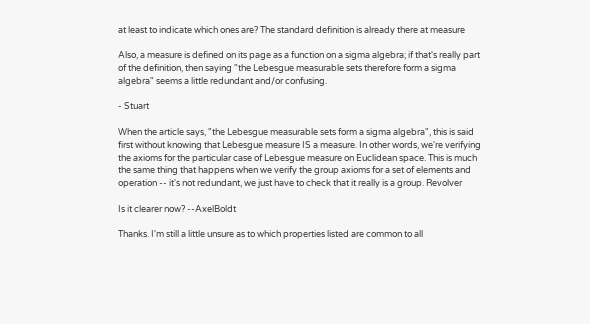at least to indicate which ones are? The standard definition is already there at measure

Also, a measure is defined on its page as a function on a sigma algebra; if that's really part of the definition, then saying "the Lebesgue measurable sets therefore form a sigma algebra" seems a little redundant and/or confusing.

- Stuart

When the article says, "the Lebesgue measurable sets form a sigma algebra", this is said first without knowing that Lebesgue measure IS a measure. In other words, we're verifying the axioms for the particular case of Lebesgue measure on Euclidean space. This is much the same thing that happens when we verify the group axioms for a set of elements and operation -- it's not redundant, we just have to check that it really is a group. Revolver

Is it clearer now? --AxelBoldt

Thanks. I'm still a little unsure as to which properties listed are common to all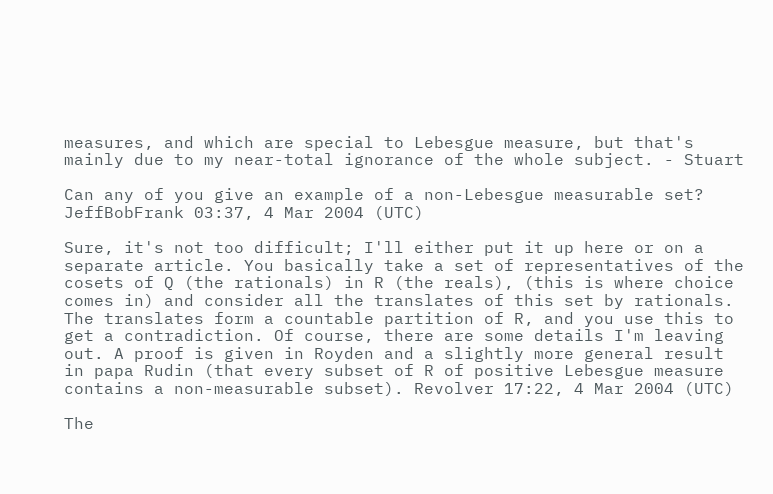measures, and which are special to Lebesgue measure, but that's mainly due to my near-total ignorance of the whole subject. - Stuart

Can any of you give an example of a non-Lebesgue measurable set? JeffBobFrank 03:37, 4 Mar 2004 (UTC)

Sure, it's not too difficult; I'll either put it up here or on a separate article. You basically take a set of representatives of the cosets of Q (the rationals) in R (the reals), (this is where choice comes in) and consider all the translates of this set by rationals. The translates form a countable partition of R, and you use this to get a contradiction. Of course, there are some details I'm leaving out. A proof is given in Royden and a slightly more general result in papa Rudin (that every subset of R of positive Lebesgue measure contains a non-measurable subset). Revolver 17:22, 4 Mar 2004 (UTC)

The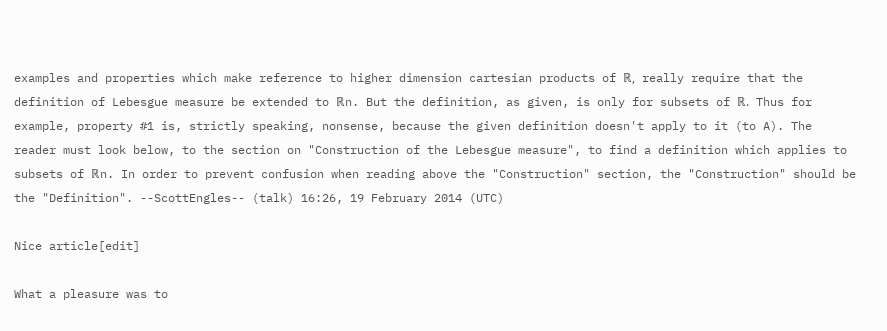examples and properties which make reference to higher dimension cartesian products of ℝ, really require that the definition of Lebesgue measure be extended to ℝn. But the definition, as given, is only for subsets of ℝ. Thus for example, property #1 is, strictly speaking, nonsense, because the given definition doesn't apply to it (to A). The reader must look below, to the section on "Construction of the Lebesgue measure", to find a definition which applies to subsets of ℝn. In order to prevent confusion when reading above the "Construction" section, the "Construction" should be the "Definition". --ScottEngles-- (talk) 16:26, 19 February 2014 (UTC)

Nice article[edit]

What a pleasure was to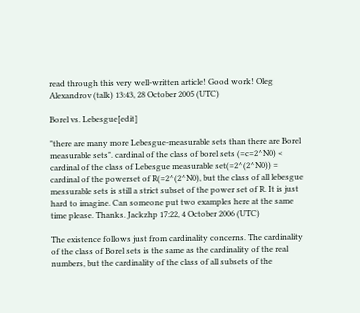read through this very well-written article! Good work! Oleg Alexandrov (talk) 13:43, 28 October 2005 (UTC)

Borel vs. Lebesgue[edit]

"there are many more Lebesgue-measurable sets than there are Borel measurable sets". cardinal of the class of borel sets (=c=2^N0) < cardinal of the class of Lebesgue measurable set(=2^(2^N0)) = cardinal of the powerset of R(=2^(2^N0), but the class of all lebesgue messurable sets is still a strict subset of the power set of R. It is just hard to imagine. Can someone put two examples here at the same time please. Thanks. Jackzhp 17:22, 4 October 2006 (UTC)

The existence follows just from cardinality concerns. The cardinality of the class of Borel sets is the same as the cardinality of the real numbers, but the cardinality of the class of all subsets of the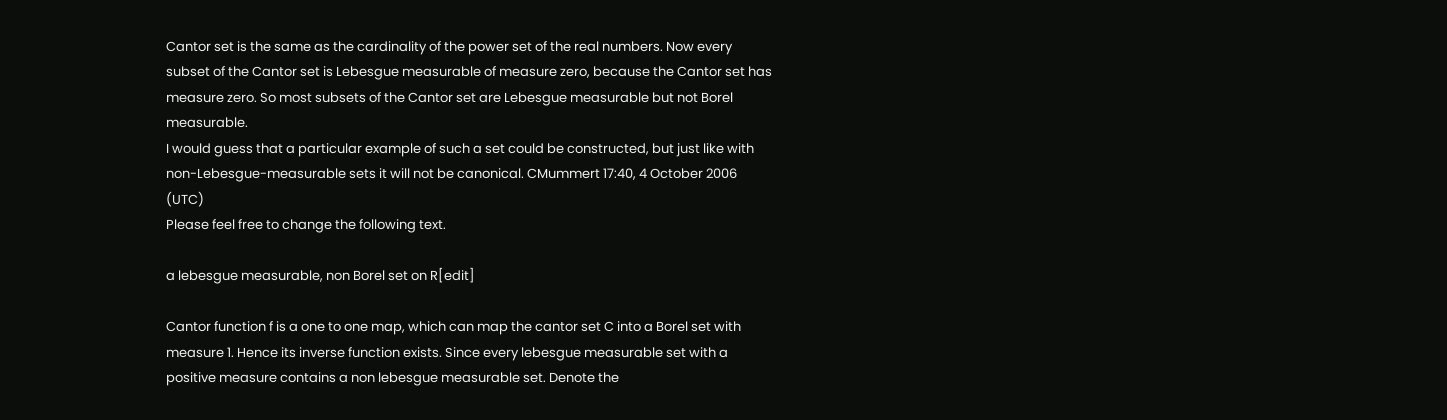Cantor set is the same as the cardinality of the power set of the real numbers. Now every subset of the Cantor set is Lebesgue measurable of measure zero, because the Cantor set has measure zero. So most subsets of the Cantor set are Lebesgue measurable but not Borel measurable.
I would guess that a particular example of such a set could be constructed, but just like with non-Lebesgue-measurable sets it will not be canonical. CMummert 17:40, 4 October 2006 (UTC)
Please feel free to change the following text.

a lebesgue measurable, non Borel set on R[edit]

Cantor function f is a one to one map, which can map the cantor set C into a Borel set with measure 1. Hence its inverse function exists. Since every lebesgue measurable set with a positive measure contains a non lebesgue measurable set. Denote the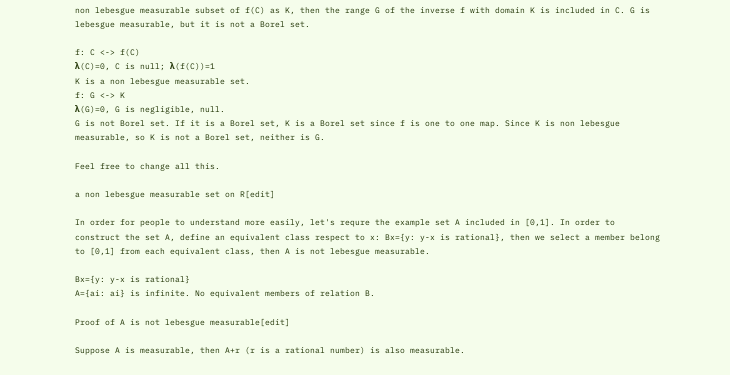non lebesgue measurable subset of f(C) as K, then the range G of the inverse f with domain K is included in C. G is lebesgue measurable, but it is not a Borel set.

f: C <-> f(C)
λ(C)=0, C is null; λ(f(C))=1
K is a non lebesgue measurable set.
f: G <-> K
λ(G)=0, G is negligible, null.
G is not Borel set. If it is a Borel set, K is a Borel set since f is one to one map. Since K is non lebesgue measurable, so K is not a Borel set, neither is G.

Feel free to change all this.

a non lebesgue measurable set on R[edit]

In order for people to understand more easily, let's requre the example set A included in [0,1]. In order to construct the set A, define an equivalent class respect to x: Bx={y: y-x is rational}, then we select a member belong to [0,1] from each equivalent class, then A is not lebesgue measurable.

Bx={y: y-x is rational}
A={ai: ai} is infinite. No equivalent members of relation B.

Proof of A is not lebesgue measurable[edit]

Suppose A is measurable, then A+r (r is a rational number) is also measurable.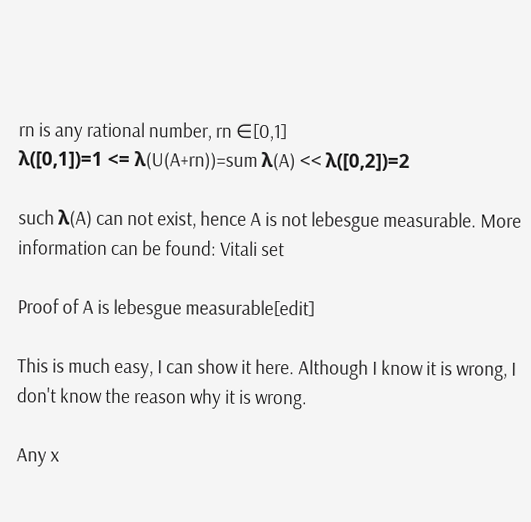rn is any rational number, rn ∈[0,1]
λ([0,1])=1 <= λ(U(A+rn))=sum λ(A) << λ([0,2])=2

such λ(A) can not exist, hence A is not lebesgue measurable. More information can be found: Vitali set

Proof of A is lebesgue measurable[edit]

This is much easy, I can show it here. Although I know it is wrong, I don't know the reason why it is wrong.

Any x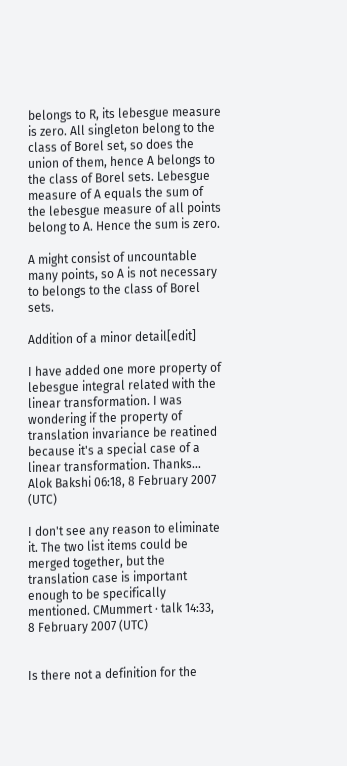belongs to R, its lebesgue measure is zero. All singleton belong to the class of Borel set, so does the union of them, hence A belongs to the class of Borel sets. Lebesgue measure of A equals the sum of the lebesgue measure of all points belong to A. Hence the sum is zero.

A might consist of uncountable many points, so A is not necessary to belongs to the class of Borel sets.

Addition of a minor detail[edit]

I have added one more property of lebesgue integral related with the linear transformation. I was wondering if the property of translation invariance be reatined because it's a special case of a linear transformation. Thanks... Alok Bakshi 06:18, 8 February 2007 (UTC)

I don't see any reason to eliminate it. The two list items could be merged together, but the translation case is important enough to be specifically mentioned. CMummert · talk 14:33, 8 February 2007 (UTC)


Is there not a definition for the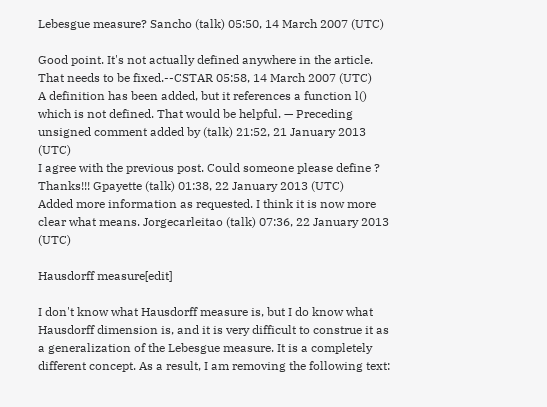Lebesgue measure? Sancho (talk) 05:50, 14 March 2007 (UTC)

Good point. It's not actually defined anywhere in the article. That needs to be fixed.--CSTAR 05:58, 14 March 2007 (UTC)
A definition has been added, but it references a function l() which is not defined. That would be helpful. — Preceding unsigned comment added by (talk) 21:52, 21 January 2013 (UTC)
I agree with the previous post. Could someone please define ? Thanks!!! Gpayette (talk) 01:38, 22 January 2013 (UTC)
Added more information as requested. I think it is now more clear what means. Jorgecarleitao (talk) 07:36, 22 January 2013 (UTC)

Hausdorff measure[edit]

I don't know what Hausdorff measure is, but I do know what Hausdorff dimension is, and it is very difficult to construe it as a generalization of the Lebesgue measure. It is a completely different concept. As a result, I am removing the following text: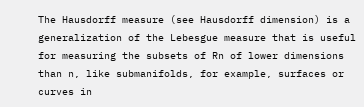The Hausdorff measure (see Hausdorff dimension) is a generalization of the Lebesgue measure that is useful for measuring the subsets of Rn of lower dimensions than n, like submanifolds, for example, surfaces or curves in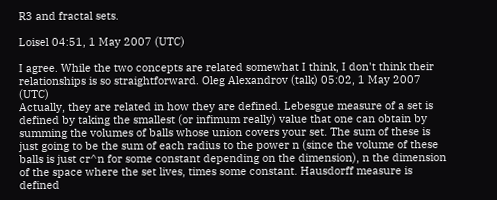R3 and fractal sets.

Loisel 04:51, 1 May 2007 (UTC)

I agree. While the two concepts are related somewhat I think, I don't think their relationships is so straightforward. Oleg Alexandrov (talk) 05:02, 1 May 2007 (UTC)
Actually, they are related in how they are defined. Lebesgue measure of a set is defined by taking the smallest (or infimum really) value that one can obtain by summing the volumes of balls whose union covers your set. The sum of these is just going to be the sum of each radius to the power n (since the volume of these balls is just cr^n for some constant depending on the dimension), n the dimension of the space where the set lives, times some constant. Hausdorff measure is defined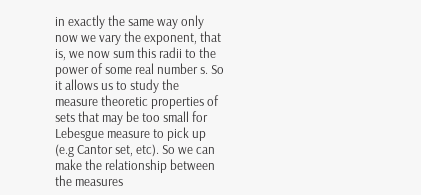in exactly the same way only now we vary the exponent, that is, we now sum this radii to the power of some real number s. So it allows us to study the measure theoretic properties of sets that may be too small for Lebesgue measure to pick up (e.g Cantor set, etc). So we can make the relationship between the measures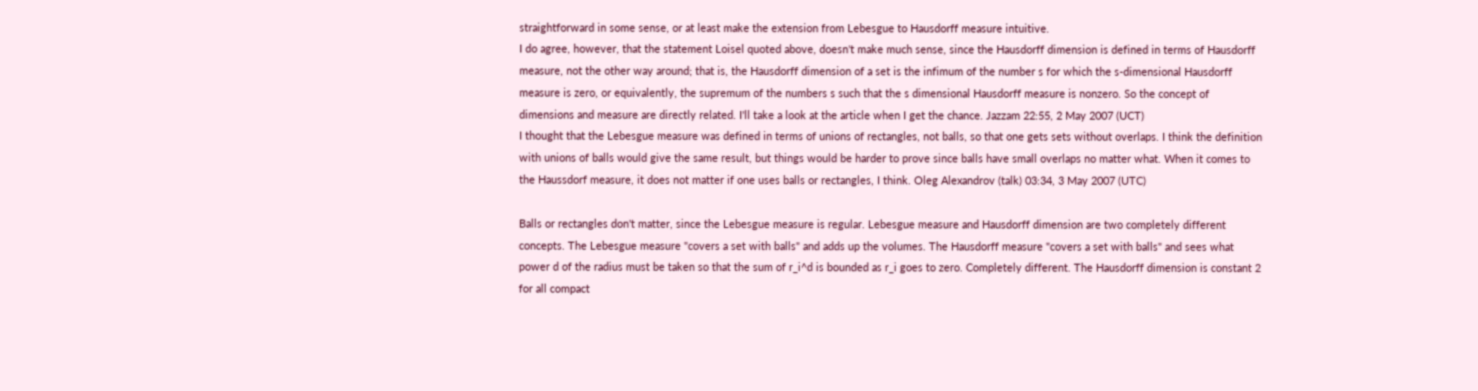straightforward in some sense, or at least make the extension from Lebesgue to Hausdorff measure intuitive.
I do agree, however, that the statement Loisel quoted above, doesn't make much sense, since the Hausdorff dimension is defined in terms of Hausdorff measure, not the other way around; that is, the Hausdorff dimension of a set is the infimum of the number s for which the s-dimensional Hausdorff measure is zero, or equivalently, the supremum of the numbers s such that the s dimensional Hausdorff measure is nonzero. So the concept of dimensions and measure are directly related. I'll take a look at the article when I get the chance. Jazzam 22:55, 2 May 2007 (UCT)
I thought that the Lebesgue measure was defined in terms of unions of rectangles, not balls, so that one gets sets without overlaps. I think the definition with unions of balls would give the same result, but things would be harder to prove since balls have small overlaps no matter what. When it comes to the Haussdorf measure, it does not matter if one uses balls or rectangles, I think. Oleg Alexandrov (talk) 03:34, 3 May 2007 (UTC)

Balls or rectangles don't matter, since the Lebesgue measure is regular. Lebesgue measure and Hausdorff dimension are two completely different concepts. The Lebesgue measure "covers a set with balls" and adds up the volumes. The Hausdorff measure "covers a set with balls" and sees what power d of the radius must be taken so that the sum of r_i^d is bounded as r_i goes to zero. Completely different. The Hausdorff dimension is constant 2 for all compact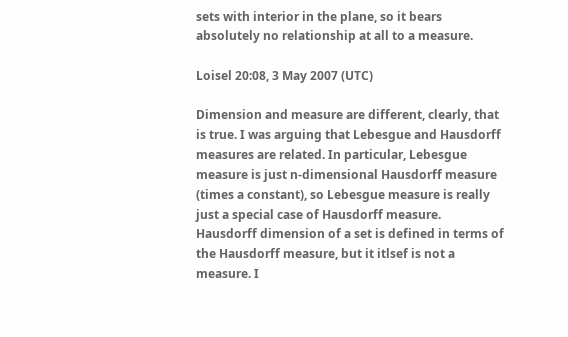sets with interior in the plane, so it bears absolutely no relationship at all to a measure.

Loisel 20:08, 3 May 2007 (UTC)

Dimension and measure are different, clearly, that is true. I was arguing that Lebesgue and Hausdorff measures are related. In particular, Lebesgue measure is just n-dimensional Hausdorff measure (times a constant), so Lebesgue measure is really just a special case of Hausdorff measure. Hausdorff dimension of a set is defined in terms of the Hausdorff measure, but it itlsef is not a measure. I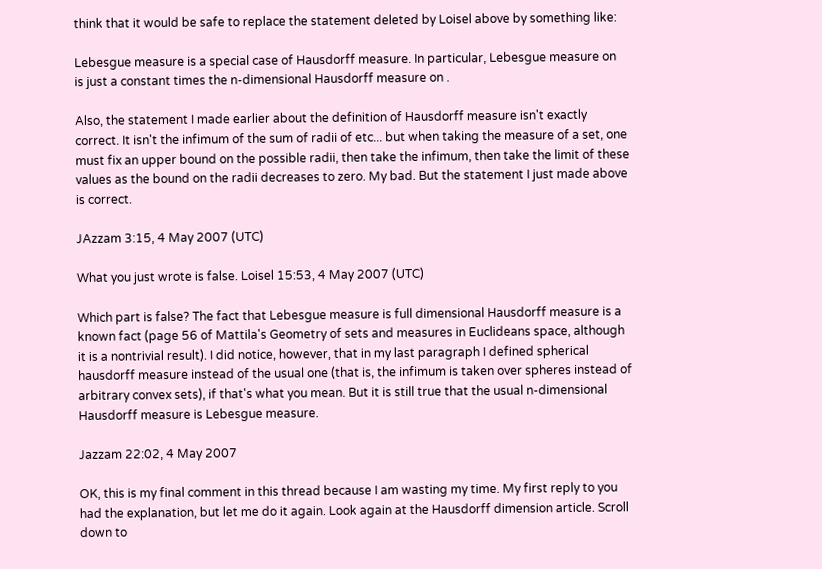think that it would be safe to replace the statement deleted by Loisel above by something like:

Lebesgue measure is a special case of Hausdorff measure. In particular, Lebesgue measure on
is just a constant times the n-dimensional Hausdorff measure on .

Also, the statement I made earlier about the definition of Hausdorff measure isn't exactly correct. It isn't the infimum of the sum of radii of etc... but when taking the measure of a set, one must fix an upper bound on the possible radii, then take the infimum, then take the limit of these values as the bound on the radii decreases to zero. My bad. But the statement I just made above is correct.

JAzzam 3:15, 4 May 2007 (UTC)

What you just wrote is false. Loisel 15:53, 4 May 2007 (UTC)

Which part is false? The fact that Lebesgue measure is full dimensional Hausdorff measure is a known fact (page 56 of Mattila's Geometry of sets and measures in Euclideans space, although it is a nontrivial result). I did notice, however, that in my last paragraph I defined spherical hausdorff measure instead of the usual one (that is, the infimum is taken over spheres instead of arbitrary convex sets), if that's what you mean. But it is still true that the usual n-dimensional Hausdorff measure is Lebesgue measure.

Jazzam 22:02, 4 May 2007

OK, this is my final comment in this thread because I am wasting my time. My first reply to you had the explanation, but let me do it again. Look again at the Hausdorff dimension article. Scroll down to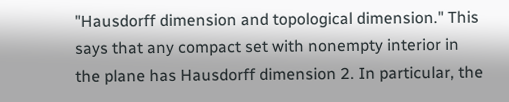"Hausdorff dimension and topological dimension." This says that any compact set with nonempty interior in the plane has Hausdorff dimension 2. In particular, the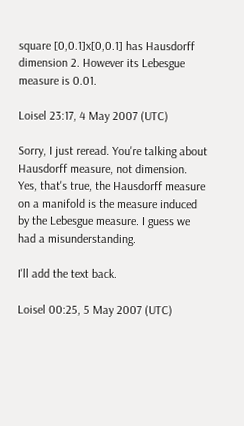square [0,0.1]x[0,0.1] has Hausdorff dimension 2. However its Lebesgue measure is 0.01.

Loisel 23:17, 4 May 2007 (UTC)

Sorry, I just reread. You're talking about Hausdorff measure, not dimension. Yes, that's true, the Hausdorff measure on a manifold is the measure induced by the Lebesgue measure. I guess we had a misunderstanding.

I'll add the text back.

Loisel 00:25, 5 May 2007 (UTC)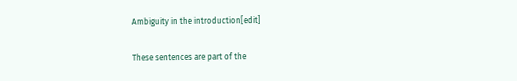Ambiguity in the introduction[edit]

These sentences are part of the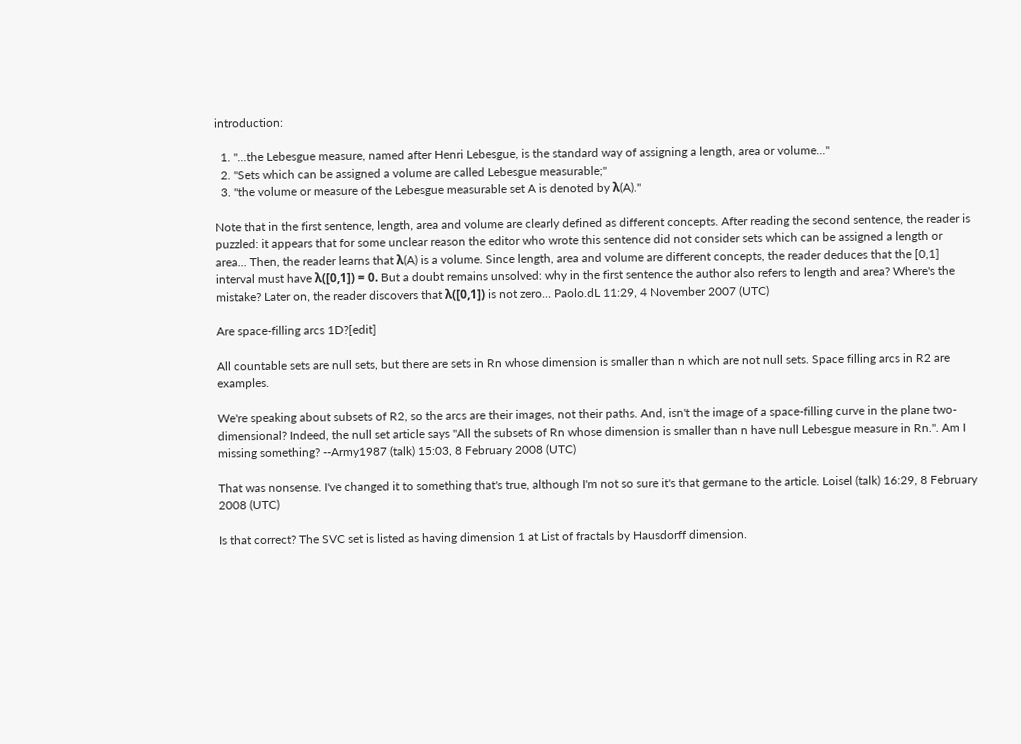introduction:

  1. "...the Lebesgue measure, named after Henri Lebesgue, is the standard way of assigning a length, area or volume..."
  2. "Sets which can be assigned a volume are called Lebesgue measurable;"
  3. "the volume or measure of the Lebesgue measurable set A is denoted by λ(A)."

Note that in the first sentence, length, area and volume are clearly defined as different concepts. After reading the second sentence, the reader is puzzled: it appears that for some unclear reason the editor who wrote this sentence did not consider sets which can be assigned a length or area... Then, the reader learns that λ(A) is a volume. Since length, area and volume are different concepts, the reader deduces that the [0,1] interval must have λ([0,1]) = 0. But a doubt remains unsolved: why in the first sentence the author also refers to length and area? Where's the mistake? Later on, the reader discovers that λ([0,1]) is not zero... Paolo.dL 11:29, 4 November 2007 (UTC)

Are space-filling arcs 1D?[edit]

All countable sets are null sets, but there are sets in Rn whose dimension is smaller than n which are not null sets. Space filling arcs in R2 are examples.

We're speaking about subsets of R2, so the arcs are their images, not their paths. And, isn't the image of a space-filling curve in the plane two-dimensional? Indeed, the null set article says "All the subsets of Rn whose dimension is smaller than n have null Lebesgue measure in Rn.". Am I missing something? --Army1987 (talk) 15:03, 8 February 2008 (UTC)

That was nonsense. I've changed it to something that's true, although I'm not so sure it's that germane to the article. Loisel (talk) 16:29, 8 February 2008 (UTC)

Is that correct? The SVC set is listed as having dimension 1 at List of fractals by Hausdorff dimension.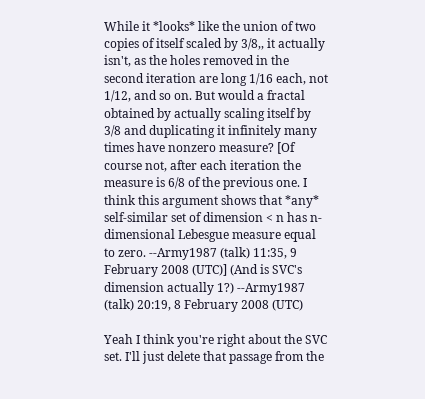While it *looks* like the union of two copies of itself scaled by 3/8,, it actually isn't, as the holes removed in the second iteration are long 1/16 each, not 1/12, and so on. But would a fractal obtained by actually scaling itself by 3/8 and duplicating it infinitely many times have nonzero measure? [Of course not, after each iteration the measure is 6/8 of the previous one. I think this argument shows that *any* self-similar set of dimension < n has n-dimensional Lebesgue measure equal to zero. --Army1987 (talk) 11:35, 9 February 2008 (UTC)] (And is SVC's dimension actually 1?) --Army1987 (talk) 20:19, 8 February 2008 (UTC)

Yeah I think you're right about the SVC set. I'll just delete that passage from the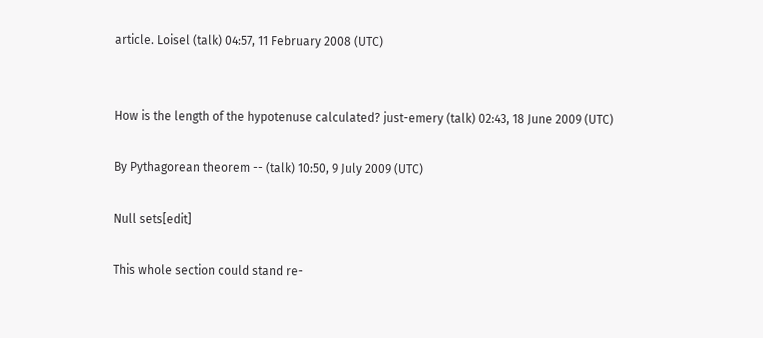article. Loisel (talk) 04:57, 11 February 2008 (UTC)


How is the length of the hypotenuse calculated? just-emery (talk) 02:43, 18 June 2009 (UTC)

By Pythagorean theorem -- (talk) 10:50, 9 July 2009 (UTC)

Null sets[edit]

This whole section could stand re-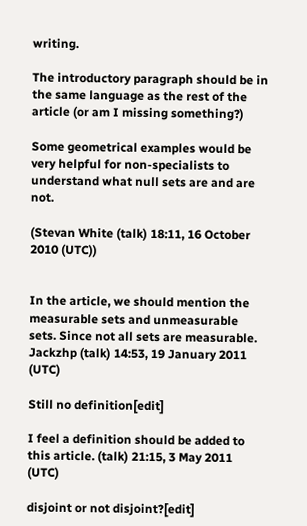writing.

The introductory paragraph should be in the same language as the rest of the article (or am I missing something?)

Some geometrical examples would be very helpful for non-specialists to understand what null sets are and are not.

(Stevan White (talk) 18:11, 16 October 2010 (UTC))


In the article, we should mention the measurable sets and unmeasurable sets. Since not all sets are measurable. Jackzhp (talk) 14:53, 19 January 2011 (UTC)

Still no definition[edit]

I feel a definition should be added to this article. (talk) 21:15, 3 May 2011 (UTC)

disjoint or not disjoint?[edit]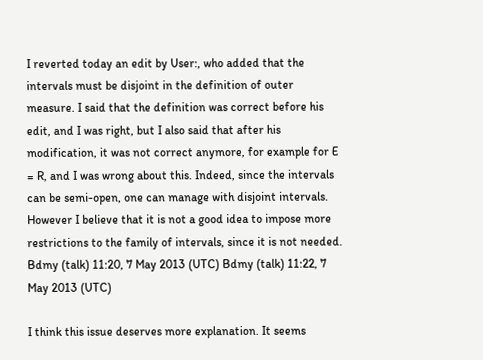I reverted today an edit by User:, who added that the intervals must be disjoint in the definition of outer measure. I said that the definition was correct before his edit, and I was right, but I also said that after his modification, it was not correct anymore, for example for E = R, and I was wrong about this. Indeed, since the intervals can be semi-open, one can manage with disjoint intervals. However I believe that it is not a good idea to impose more restrictions to the family of intervals, since it is not needed. Bdmy (talk) 11:20, 7 May 2013 (UTC) Bdmy (talk) 11:22, 7 May 2013 (UTC)

I think this issue deserves more explanation. It seems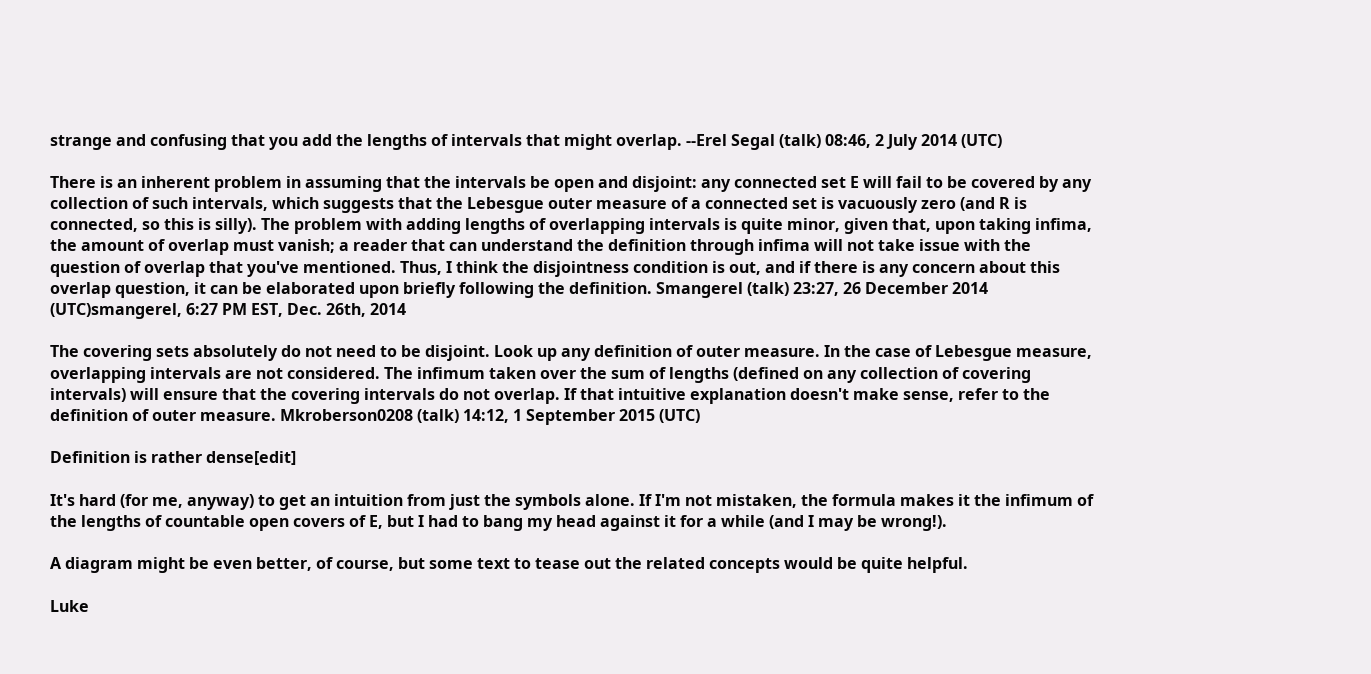strange and confusing that you add the lengths of intervals that might overlap. --Erel Segal (talk) 08:46, 2 July 2014 (UTC)

There is an inherent problem in assuming that the intervals be open and disjoint: any connected set E will fail to be covered by any collection of such intervals, which suggests that the Lebesgue outer measure of a connected set is vacuously zero (and R is connected, so this is silly). The problem with adding lengths of overlapping intervals is quite minor, given that, upon taking infima, the amount of overlap must vanish; a reader that can understand the definition through infima will not take issue with the question of overlap that you've mentioned. Thus, I think the disjointness condition is out, and if there is any concern about this overlap question, it can be elaborated upon briefly following the definition. Smangerel (talk) 23:27, 26 December 2014 (UTC)smangerel, 6:27 PM EST, Dec. 26th, 2014

The covering sets absolutely do not need to be disjoint. Look up any definition of outer measure. In the case of Lebesgue measure, overlapping intervals are not considered. The infimum taken over the sum of lengths (defined on any collection of covering intervals) will ensure that the covering intervals do not overlap. If that intuitive explanation doesn't make sense, refer to the definition of outer measure. Mkroberson0208 (talk) 14:12, 1 September 2015 (UTC)

Definition is rather dense[edit]

It's hard (for me, anyway) to get an intuition from just the symbols alone. If I'm not mistaken, the formula makes it the infimum of the lengths of countable open covers of E, but I had to bang my head against it for a while (and I may be wrong!).

A diagram might be even better, of course, but some text to tease out the related concepts would be quite helpful.

Luke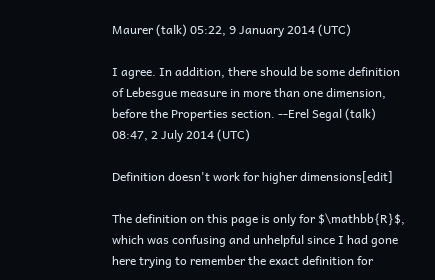Maurer (talk) 05:22, 9 January 2014 (UTC)

I agree. In addition, there should be some definition of Lebesgue measure in more than one dimension, before the Properties section. --Erel Segal (talk) 08:47, 2 July 2014 (UTC)

Definition doesn't work for higher dimensions[edit]

The definition on this page is only for $\mathbb{R}$, which was confusing and unhelpful since I had gone here trying to remember the exact definition for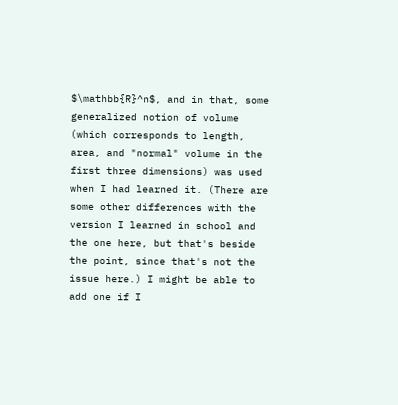$\mathbb{R}^n$, and in that, some generalized notion of volume (which corresponds to length, area, and "normal" volume in the first three dimensions) was used when I had learned it. (There are some other differences with the version I learned in school and the one here, but that's beside the point, since that's not the issue here.) I might be able to add one if I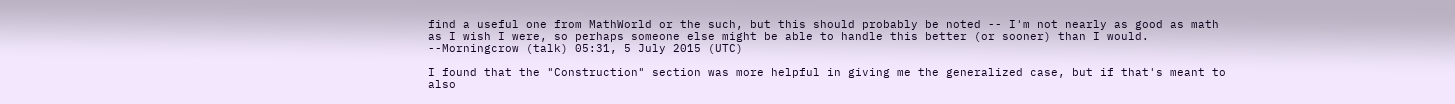find a useful one from MathWorld or the such, but this should probably be noted -- I'm not nearly as good as math as I wish I were, so perhaps someone else might be able to handle this better (or sooner) than I would. --Morningcrow (talk) 05:31, 5 July 2015 (UTC)

I found that the "Construction" section was more helpful in giving me the generalized case, but if that's meant to also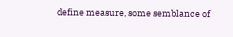define measure, some semblance of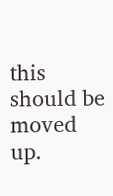this should be moved up.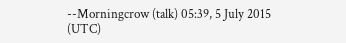--Morningcrow (talk) 05:39, 5 July 2015 (UTC)